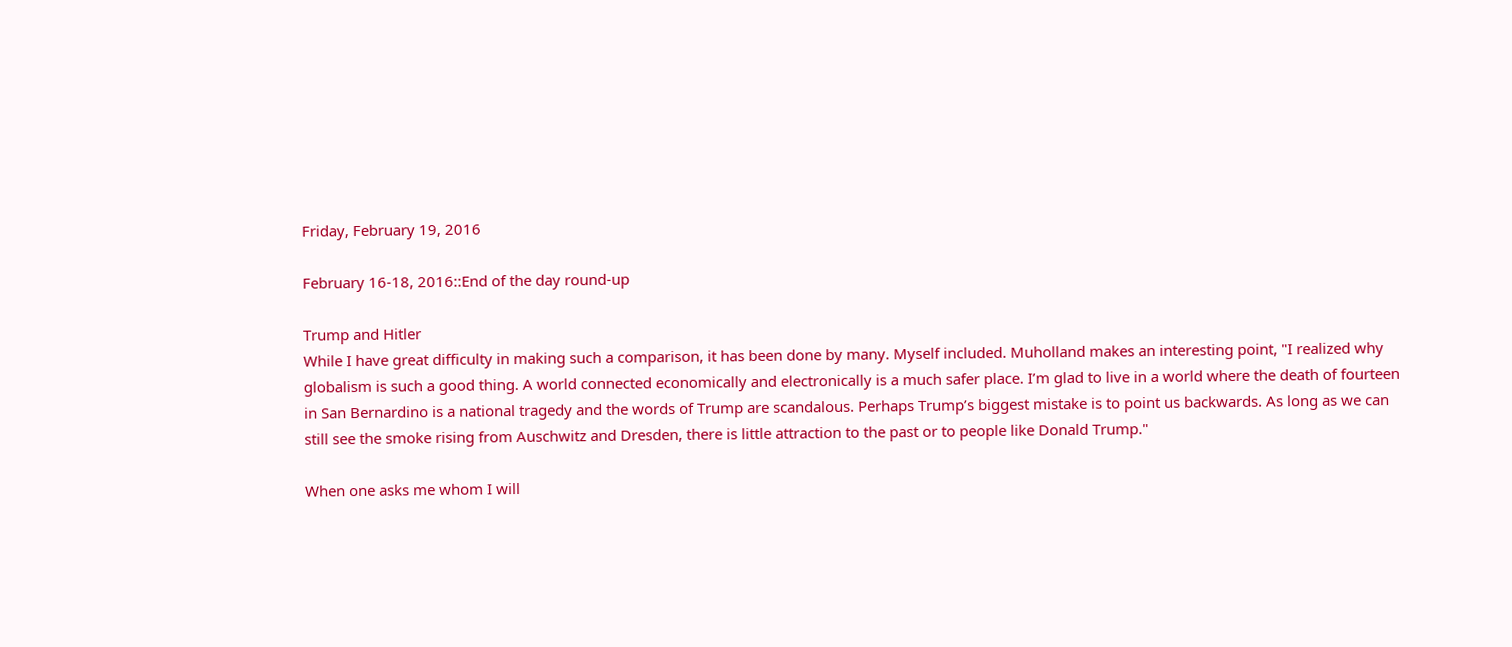Friday, February 19, 2016

February 16-18, 2016::End of the day round-up

Trump and Hitler
While I have great difficulty in making such a comparison, it has been done by many. Myself included. Muholland makes an interesting point, "I realized why globalism is such a good thing. A world connected economically and electronically is a much safer place. I’m glad to live in a world where the death of fourteen in San Bernardino is a national tragedy and the words of Trump are scandalous. Perhaps Trump’s biggest mistake is to point us backwards. As long as we can still see the smoke rising from Auschwitz and Dresden, there is little attraction to the past or to people like Donald Trump."

When one asks me whom I will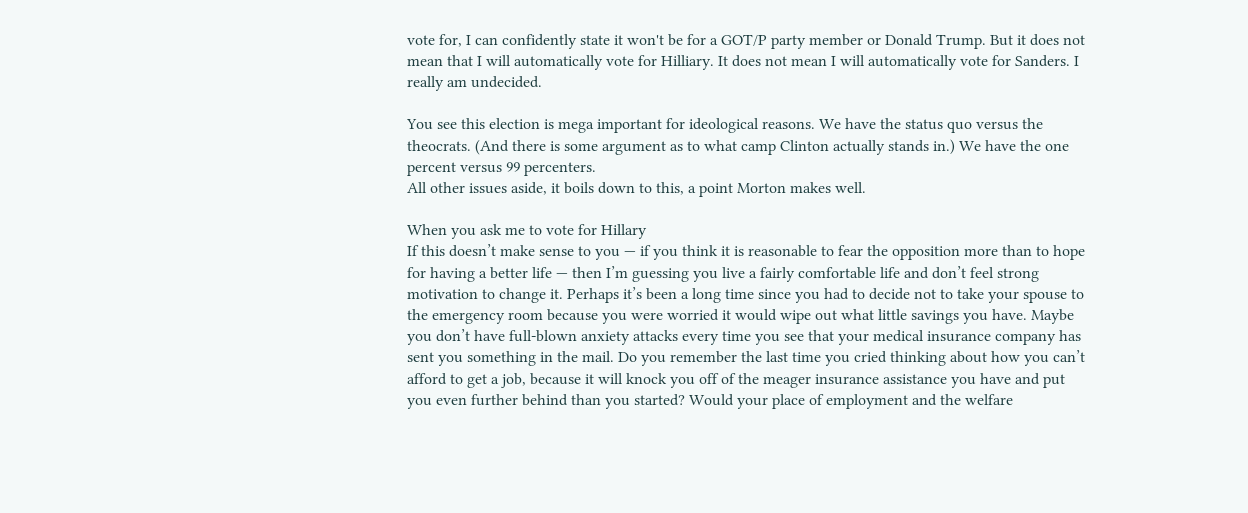vote for, I can confidently state it won't be for a GOT/P party member or Donald Trump. But it does not mean that I will automatically vote for Hilliary. It does not mean I will automatically vote for Sanders. I really am undecided.

You see this election is mega important for ideological reasons. We have the status quo versus the theocrats. (And there is some argument as to what camp Clinton actually stands in.) We have the one percent versus 99 percenters.
All other issues aside, it boils down to this, a point Morton makes well.

When you ask me to vote for Hillary
If this doesn’t make sense to you — if you think it is reasonable to fear the opposition more than to hope for having a better life — then I’m guessing you live a fairly comfortable life and don’t feel strong motivation to change it. Perhaps it’s been a long time since you had to decide not to take your spouse to the emergency room because you were worried it would wipe out what little savings you have. Maybe you don’t have full-blown anxiety attacks every time you see that your medical insurance company has sent you something in the mail. Do you remember the last time you cried thinking about how you can’t afford to get a job, because it will knock you off of the meager insurance assistance you have and put you even further behind than you started? Would your place of employment and the welfare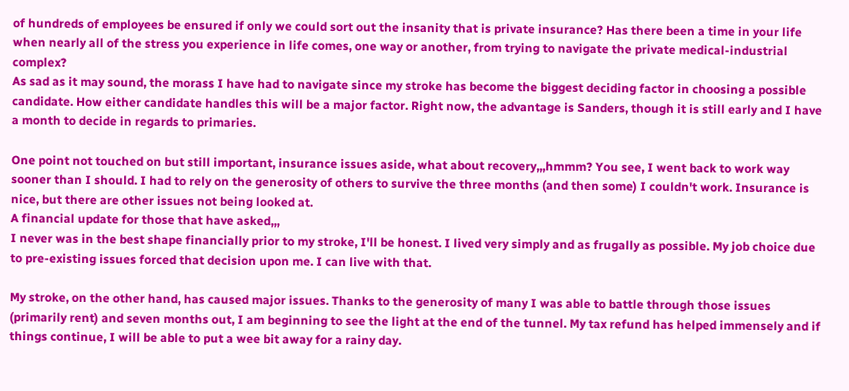of hundreds of employees be ensured if only we could sort out the insanity that is private insurance? Has there been a time in your life when nearly all of the stress you experience in life comes, one way or another, from trying to navigate the private medical-industrial complex?
As sad as it may sound, the morass I have had to navigate since my stroke has become the biggest deciding factor in choosing a possible candidate. How either candidate handles this will be a major factor. Right now, the advantage is Sanders, though it is still early and I have a month to decide in regards to primaries.

One point not touched on but still important, insurance issues aside, what about recovery,,,hmmm? You see, I went back to work way sooner than I should. I had to rely on the generosity of others to survive the three months (and then some) I couldn't work. Insurance is nice, but there are other issues not being looked at.
A financial update for those that have asked,,,
I never was in the best shape financially prior to my stroke, I'll be honest. I lived very simply and as frugally as possible. My job choice due to pre-existing issues forced that decision upon me. I can live with that.

My stroke, on the other hand, has caused major issues. Thanks to the generosity of many I was able to battle through those issues (primarily rent) and seven months out, I am beginning to see the light at the end of the tunnel. My tax refund has helped immensely and if things continue, I will be able to put a wee bit away for a rainy day.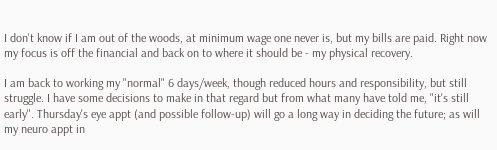I don't know if I am out of the woods, at minimum wage one never is, but my bills are paid. Right now my focus is off the financial and back on to where it should be - my physical recovery.

I am back to working my "normal" 6 days/week, though reduced hours and responsibility, but still struggle. I have some decisions to make in that regard but from what many have told me, "it's still early". Thursday's eye appt (and possible follow-up) will go a long way in deciding the future; as will my neuro appt in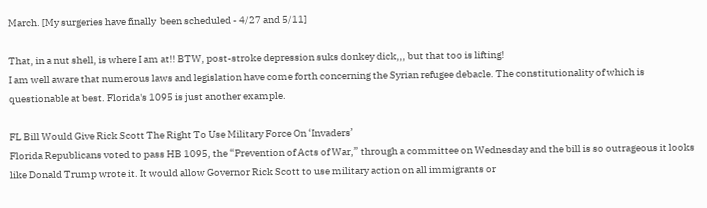March. [My surgeries have finally  been scheduled - 4/27 and 5/11]

That, in a nut shell, is where I am at!! BTW, post-stroke depression suks donkey dick,,, but that too is lifting!
I am well aware that numerous laws and legislation have come forth concerning the Syrian refugee debacle. The constitutionality of which is questionable at best. Florida's 1095 is just another example.

FL Bill Would Give Rick Scott The Right To Use Military Force On ‘Invaders’
Florida Republicans voted to pass HB 1095, the “Prevention of Acts of War,” through a committee on Wednesday and the bill is so outrageous it looks like Donald Trump wrote it. It would allow Governor Rick Scott to use military action on all immigrants or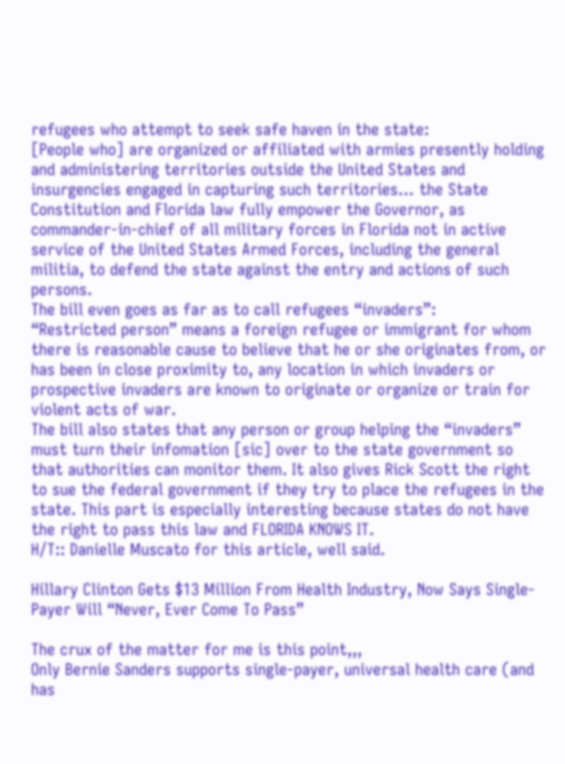refugees who attempt to seek safe haven in the state:
[People who] are organized or affiliated with armies presently holding and administering territories outside the United States and insurgencies engaged in capturing such territories… the State Constitution and Florida law fully empower the Governor, as commander-in-chief of all military forces in Florida not in active service of the United States Armed Forces, including the general militia, to defend the state against the entry and actions of such persons.
The bill even goes as far as to call refugees “invaders”:
“Restricted person” means a foreign refugee or immigrant for whom there is reasonable cause to believe that he or she originates from, or has been in close proximity to, any location in which invaders or prospective invaders are known to originate or organize or train for violent acts of war.
The bill also states that any person or group helping the “invaders” must turn their infomation [sic] over to the state government so that authorities can monitor them. It also gives Rick Scott the right to sue the federal government if they try to place the refugees in the state. This part is especially interesting because states do not have the right to pass this law and FLORIDA KNOWS IT.
H/T:: Danielle Muscato for this article, well said.

Hillary Clinton Gets $13 Million From Health Industry, Now Says Single-Payer Will “Never, Ever Come To Pass”

The crux of the matter for me is this point,,,
Only Bernie Sanders supports single-payer, universal health care (and has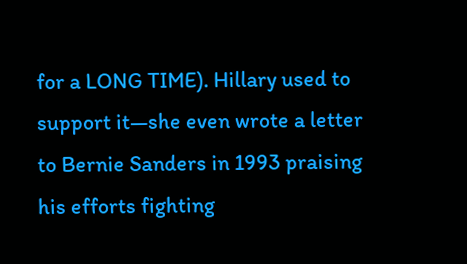for a LONG TIME). Hillary used to support it—she even wrote a letter to Bernie Sanders in 1993 praising his efforts fighting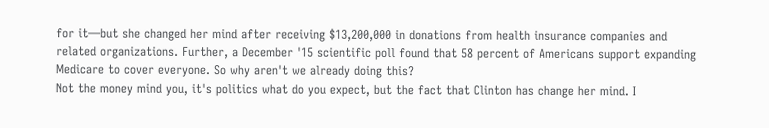for it—but she changed her mind after receiving $13,200,000 in donations from health insurance companies and related organizations. Further, a December '15 scientific poll found that 58 percent of Americans support expanding Medicare to cover everyone. So why aren't we already doing this?
Not the money mind you, it's politics what do you expect, but the fact that Clinton has change her mind. I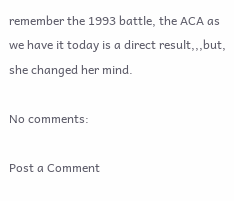remember the 1993 battle, the ACA as we have it today is a direct result,,,but, she changed her mind.

No comments:

Post a Comment